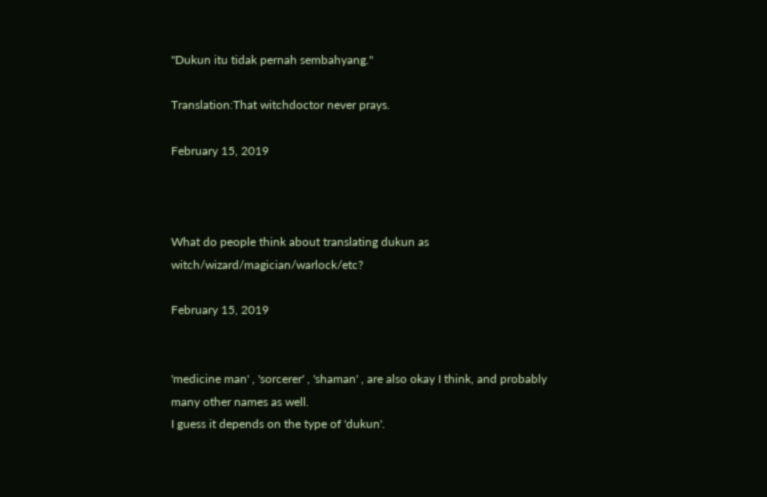"Dukun itu tidak pernah sembahyang."

Translation:That witchdoctor never prays.

February 15, 2019



What do people think about translating dukun as witch/wizard/magician/warlock/etc?

February 15, 2019


'medicine man' , 'sorcerer' , 'shaman' , are also okay I think, and probably many other names as well.
I guess it depends on the type of 'dukun'.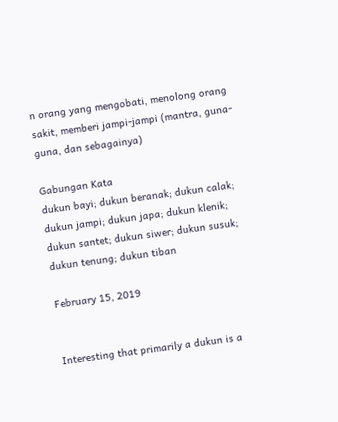n orang yang mengobati, menolong orang sakit, memberi jampi-jampi (mantra, guna-guna, dan sebagainya)

Gabungan Kata
dukun bayi; dukun beranak; dukun calak; dukun jampi; dukun japa; dukun klenik; dukun santet; dukun siwer; dukun susuk; dukun tenung; dukun tiban

February 15, 2019


Interesting that primarily a dukun is a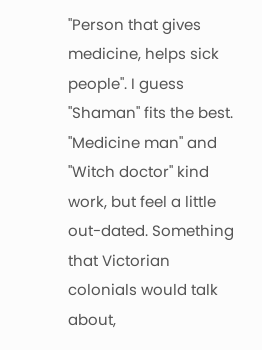"Person that gives medicine, helps sick people". I guess "Shaman" fits the best. "Medicine man" and "Witch doctor" kind work, but feel a little out-dated. Something that Victorian colonials would talk about,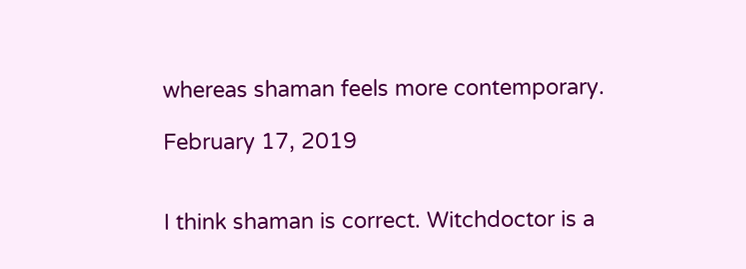whereas shaman feels more contemporary.

February 17, 2019


I think shaman is correct. Witchdoctor is a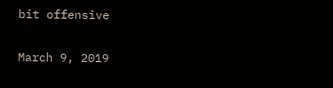bit offensive

March 9, 2019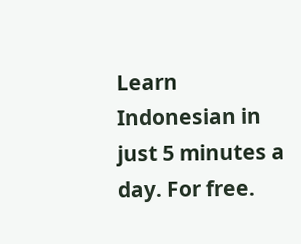Learn Indonesian in just 5 minutes a day. For free.